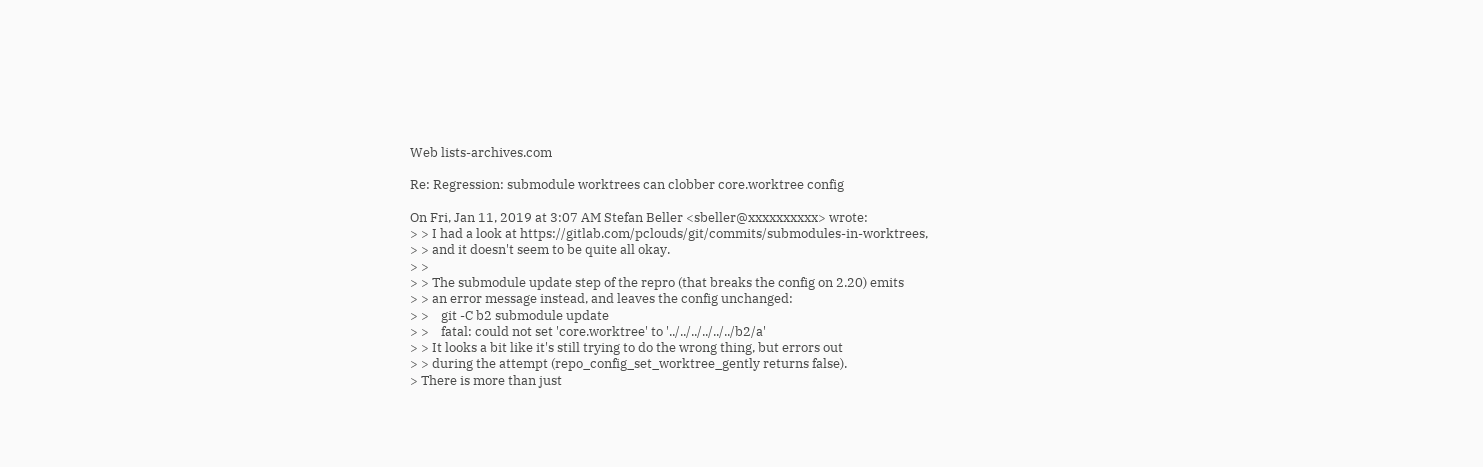Web lists-archives.com

Re: Regression: submodule worktrees can clobber core.worktree config

On Fri, Jan 11, 2019 at 3:07 AM Stefan Beller <sbeller@xxxxxxxxxx> wrote:
> > I had a look at https://gitlab.com/pclouds/git/commits/submodules-in-worktrees,
> > and it doesn't seem to be quite all okay.
> >
> > The submodule update step of the repro (that breaks the config on 2.20) emits
> > an error message instead, and leaves the config unchanged:
> >    git -C b2 submodule update
> >    fatal: could not set 'core.worktree' to '../../../../../../b2/a'
> > It looks a bit like it's still trying to do the wrong thing, but errors out
> > during the attempt (repo_config_set_worktree_gently returns false).
> There is more than just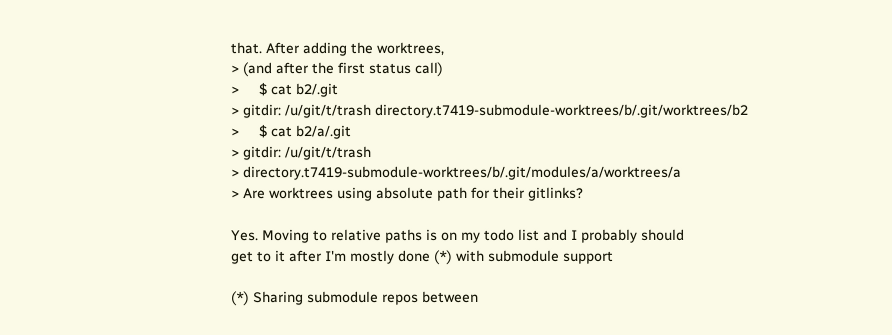that. After adding the worktrees,
> (and after the first status call)
>     $ cat b2/.git
> gitdir: /u/git/t/trash directory.t7419-submodule-worktrees/b/.git/worktrees/b2
>     $ cat b2/a/.git
> gitdir: /u/git/t/trash
> directory.t7419-submodule-worktrees/b/.git/modules/a/worktrees/a
> Are worktrees using absolute path for their gitlinks?

Yes. Moving to relative paths is on my todo list and I probably should
get to it after I'm mostly done (*) with submodule support

(*) Sharing submodule repos between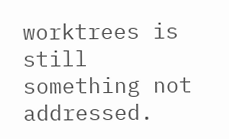worktrees is still something not addressed.